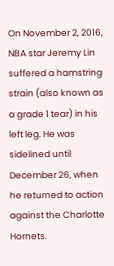On November 2, 2016, NBA star Jeremy Lin suffered a hamstring strain (also known as a grade 1 tear) in his left leg. He was sidelined until December 26, when he returned to action against the Charlotte Hornets.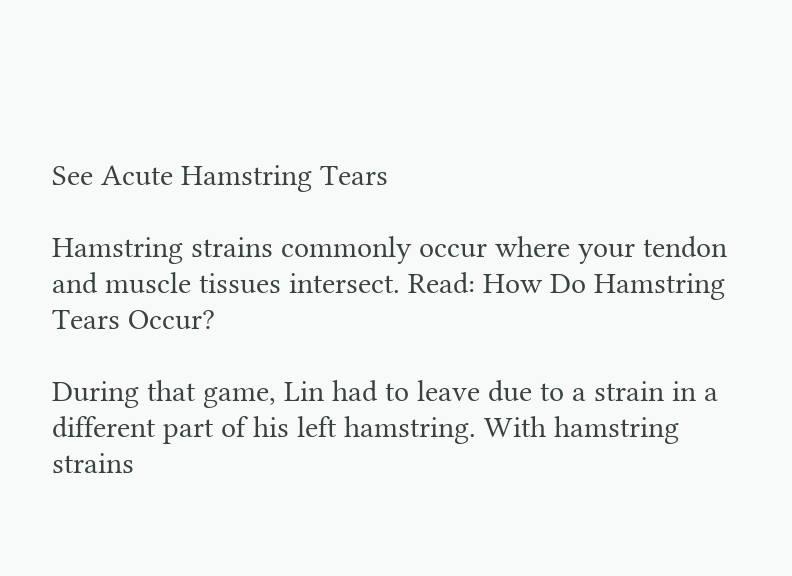See Acute Hamstring Tears

Hamstring strains commonly occur where your tendon and muscle tissues intersect. Read: How Do Hamstring Tears Occur?

During that game, Lin had to leave due to a strain in a different part of his left hamstring. With hamstring strains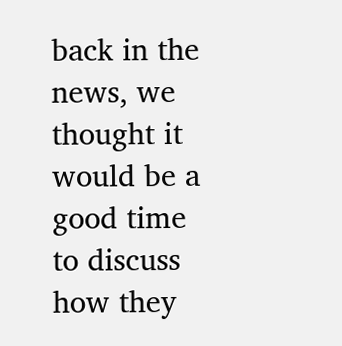back in the news, we thought it would be a good time to discuss how they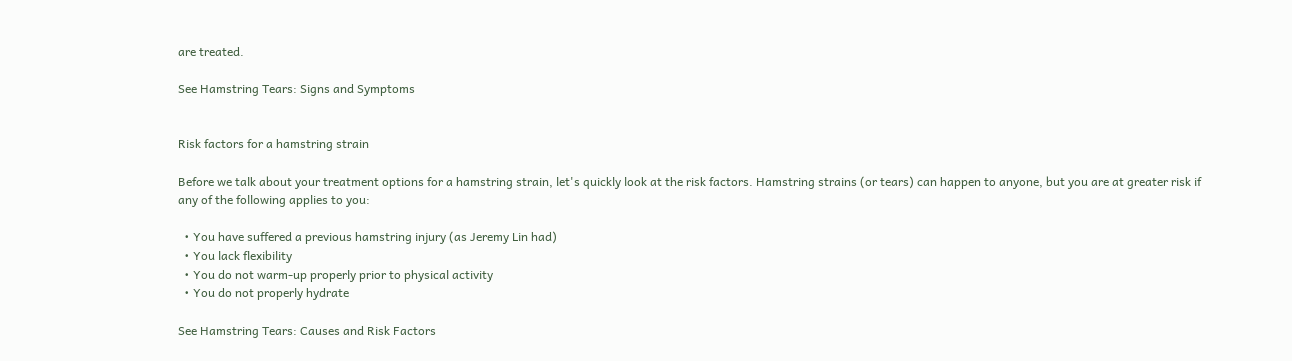are treated.

See Hamstring Tears: Signs and Symptoms


Risk factors for a hamstring strain

Before we talk about your treatment options for a hamstring strain, let's quickly look at the risk factors. Hamstring strains (or tears) can happen to anyone, but you are at greater risk if any of the following applies to you:

  • You have suffered a previous hamstring injury (as Jeremy Lin had)
  • You lack flexibility
  • You do not warm-up properly prior to physical activity
  • You do not properly hydrate

See Hamstring Tears: Causes and Risk Factors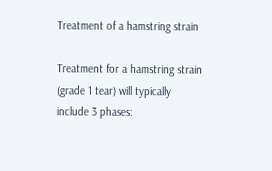Treatment of a hamstring strain

Treatment for a hamstring strain (grade 1 tear) will typically include 3 phases: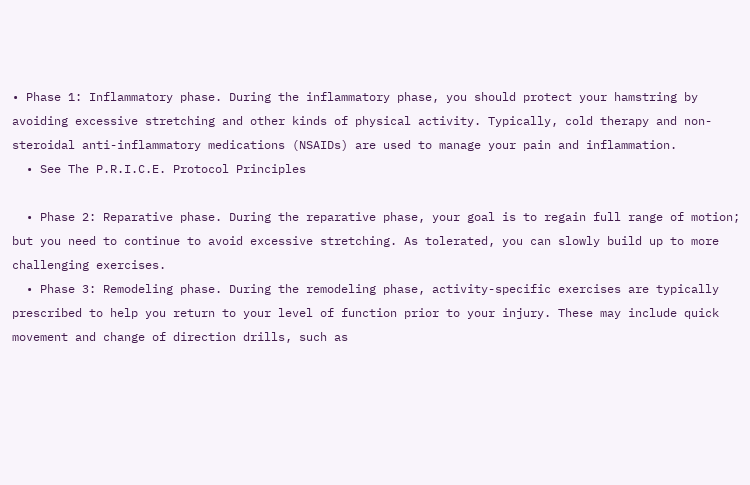• Phase 1: Inflammatory phase. During the inflammatory phase, you should protect your hamstring by avoiding excessive stretching and other kinds of physical activity. Typically, cold therapy and non-steroidal anti-inflammatory medications (NSAIDs) are used to manage your pain and inflammation.
  • See The P.R.I.C.E. Protocol Principles

  • Phase 2: Reparative phase. During the reparative phase, your goal is to regain full range of motion; but you need to continue to avoid excessive stretching. As tolerated, you can slowly build up to more challenging exercises.
  • Phase 3: Remodeling phase. During the remodeling phase, activity-specific exercises are typically prescribed to help you return to your level of function prior to your injury. These may include quick movement and change of direction drills, such as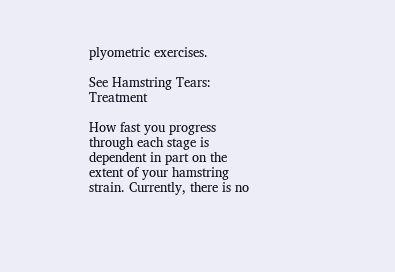plyometric exercises.

See Hamstring Tears: Treatment

How fast you progress through each stage is dependent in part on the extent of your hamstring strain. Currently, there is no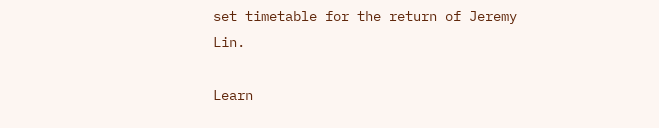set timetable for the return of Jeremy Lin.

Learn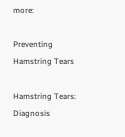more:

Preventing Hamstring Tears

Hamstring Tears: Diagnosis